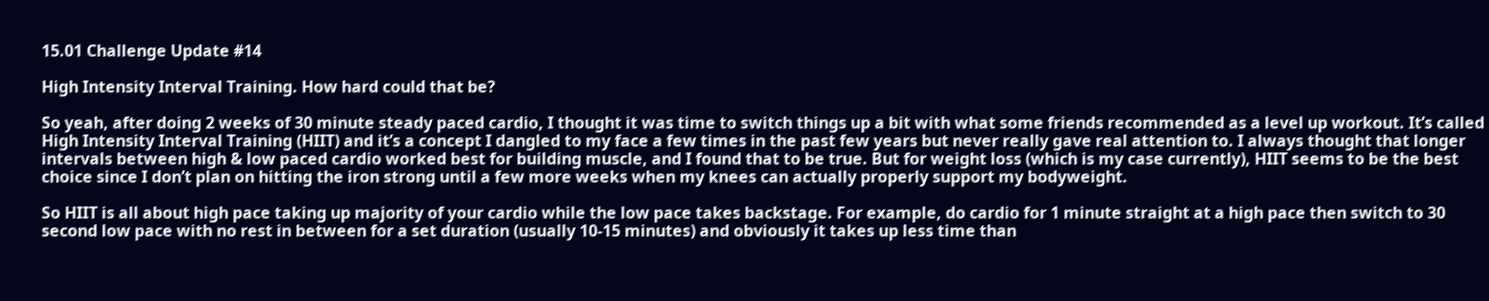15.01 Challenge Update #14

High Intensity Interval Training. How hard could that be?

So yeah, after doing 2 weeks of 30 minute steady paced cardio, I thought it was time to switch things up a bit with what some friends recommended as a level up workout. It’s called High Intensity Interval Training (HIIT) and it’s a concept I dangled to my face a few times in the past few years but never really gave real attention to. I always thought that longer intervals between high & low paced cardio worked best for building muscle, and I found that to be true. But for weight loss (which is my case currently), HIIT seems to be the best choice since I don’t plan on hitting the iron strong until a few more weeks when my knees can actually properly support my bodyweight.

So HIIT is all about high pace taking up majority of your cardio while the low pace takes backstage. For example, do cardio for 1 minute straight at a high pace then switch to 30 second low pace with no rest in between for a set duration (usually 10-15 minutes) and obviously it takes up less time than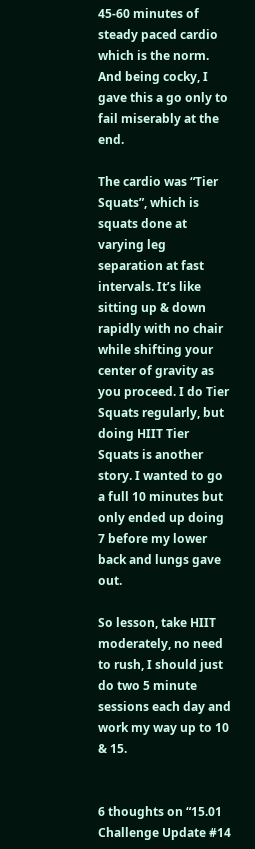45-60 minutes of steady paced cardio which is the norm. And being cocky, I gave this a go only to fail miserably at the end.

The cardio was “Tier Squats”, which is squats done at varying leg separation at fast intervals. It’s like sitting up & down rapidly with no chair while shifting your center of gravity as you proceed. I do Tier Squats regularly, but doing HIIT Tier Squats is another story. I wanted to go a full 10 minutes but only ended up doing 7 before my lower back and lungs gave out.

So lesson, take HIIT moderately, no need to rush, I should just do two 5 minute sessions each day and work my way up to 10 & 15.


6 thoughts on “15.01 Challenge Update #14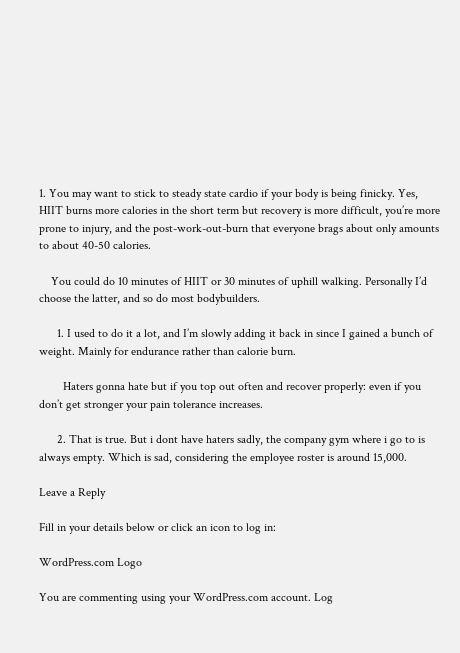1. You may want to stick to steady state cardio if your body is being finicky. Yes, HIIT burns more calories in the short term but recovery is more difficult, you’re more prone to injury, and the post-work-out-burn that everyone brags about only amounts to about 40-50 calories.

    You could do 10 minutes of HIIT or 30 minutes of uphill walking. Personally I’d choose the latter, and so do most bodybuilders.

      1. I used to do it a lot, and I’m slowly adding it back in since I gained a bunch of weight. Mainly for endurance rather than calorie burn.

        Haters gonna hate but if you top out often and recover properly: even if you don’t get stronger your pain tolerance increases.

      2. That is true. But i dont have haters sadly, the company gym where i go to is always empty. Which is sad, considering the employee roster is around 15,000.

Leave a Reply

Fill in your details below or click an icon to log in:

WordPress.com Logo

You are commenting using your WordPress.com account. Log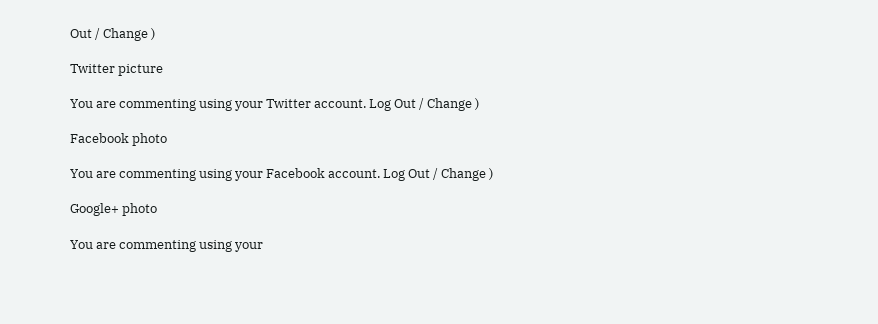Out / Change )

Twitter picture

You are commenting using your Twitter account. Log Out / Change )

Facebook photo

You are commenting using your Facebook account. Log Out / Change )

Google+ photo

You are commenting using your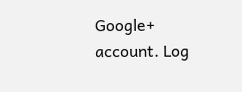Google+ account. Log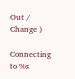Out / Change )

Connecting to %s